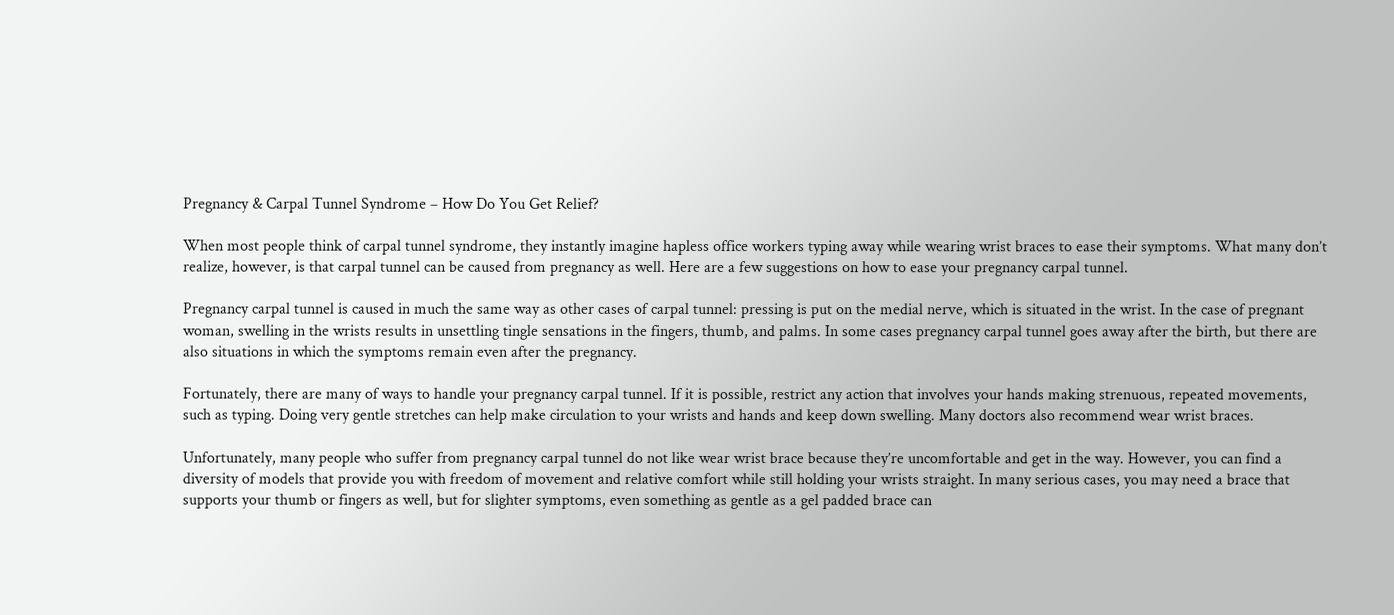Pregnancy & Carpal Tunnel Syndrome – How Do You Get Relief?

When most people think of carpal tunnel syndrome, they instantly imagine hapless office workers typing away while wearing wrist braces to ease their symptoms. What many don’t realize, however, is that carpal tunnel can be caused from pregnancy as well. Here are a few suggestions on how to ease your pregnancy carpal tunnel.

Pregnancy carpal tunnel is caused in much the same way as other cases of carpal tunnel: pressing is put on the medial nerve, which is situated in the wrist. In the case of pregnant woman, swelling in the wrists results in unsettling tingle sensations in the fingers, thumb, and palms. In some cases pregnancy carpal tunnel goes away after the birth, but there are also situations in which the symptoms remain even after the pregnancy.

Fortunately, there are many of ways to handle your pregnancy carpal tunnel. If it is possible, restrict any action that involves your hands making strenuous, repeated movements, such as typing. Doing very gentle stretches can help make circulation to your wrists and hands and keep down swelling. Many doctors also recommend wear wrist braces.

Unfortunately, many people who suffer from pregnancy carpal tunnel do not like wear wrist brace because they’re uncomfortable and get in the way. However, you can find a diversity of models that provide you with freedom of movement and relative comfort while still holding your wrists straight. In many serious cases, you may need a brace that supports your thumb or fingers as well, but for slighter symptoms, even something as gentle as a gel padded brace can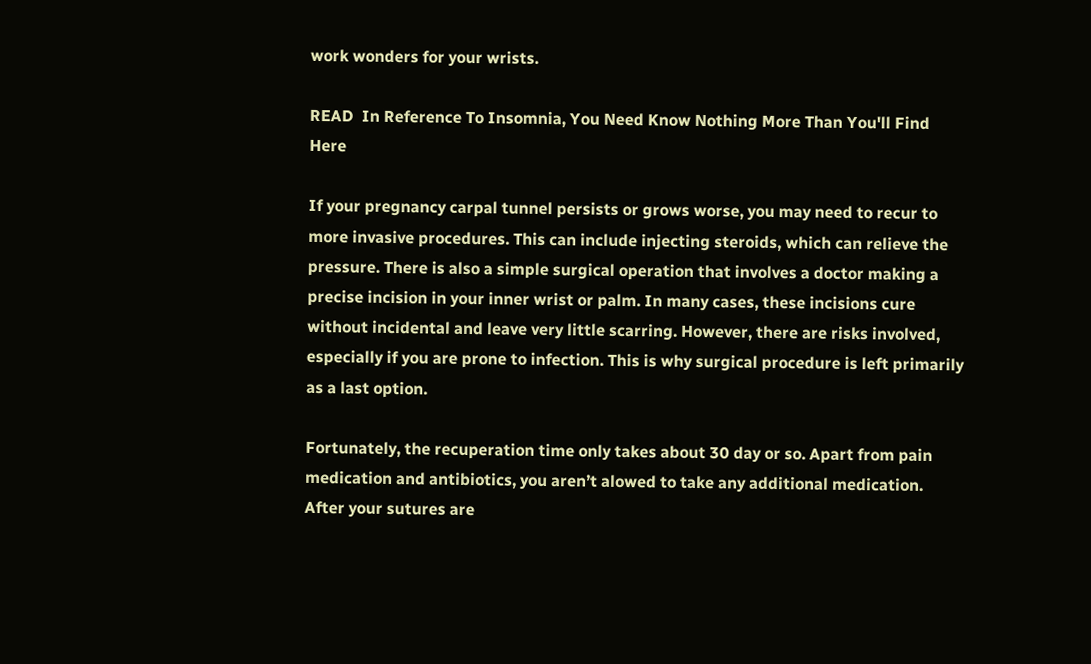work wonders for your wrists.

READ  In Reference To Insomnia, You Need Know Nothing More Than You'll Find Here

If your pregnancy carpal tunnel persists or grows worse, you may need to recur to more invasive procedures. This can include injecting steroids, which can relieve the pressure. There is also a simple surgical operation that involves a doctor making a precise incision in your inner wrist or palm. In many cases, these incisions cure without incidental and leave very little scarring. However, there are risks involved, especially if you are prone to infection. This is why surgical procedure is left primarily as a last option.

Fortunately, the recuperation time only takes about 30 day or so. Apart from pain medication and antibiotics, you aren’t alowed to take any additional medication. After your sutures are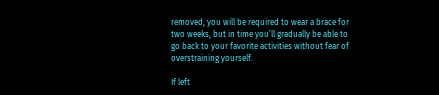removed, you will be required to wear a brace for two weeks, but in time you’ll gradually be able to go back to your favorite activities without fear of overstraining yourself.

If left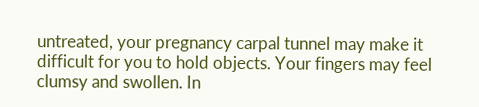untreated, your pregnancy carpal tunnel may make it difficult for you to hold objects. Your fingers may feel clumsy and swollen. In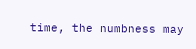time, the numbness may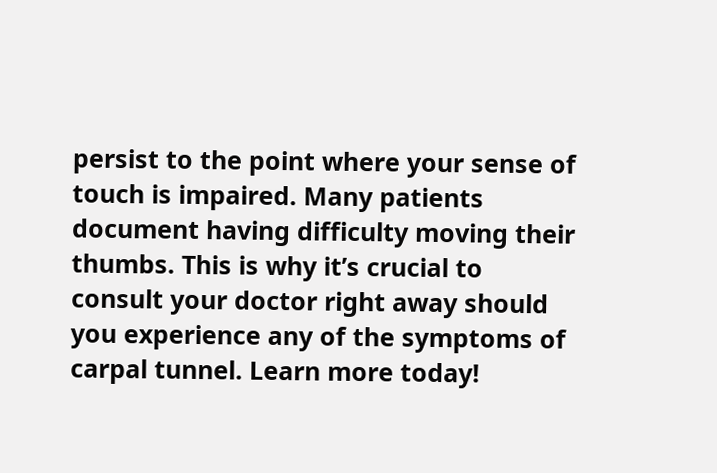persist to the point where your sense of touch is impaired. Many patients document having difficulty moving their thumbs. This is why it’s crucial to consult your doctor right away should you experience any of the symptoms of carpal tunnel. Learn more today!